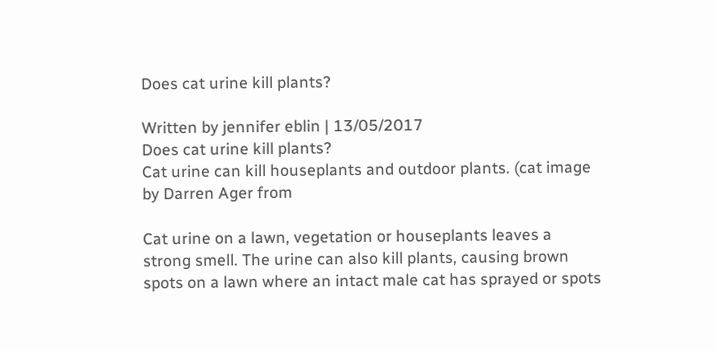Does cat urine kill plants?

Written by jennifer eblin | 13/05/2017
Does cat urine kill plants?
Cat urine can kill houseplants and outdoor plants. (cat image by Darren Ager from

Cat urine on a lawn, vegetation or houseplants leaves a strong smell. The urine can also kill plants, causing brown spots on a lawn where an intact male cat has sprayed or spots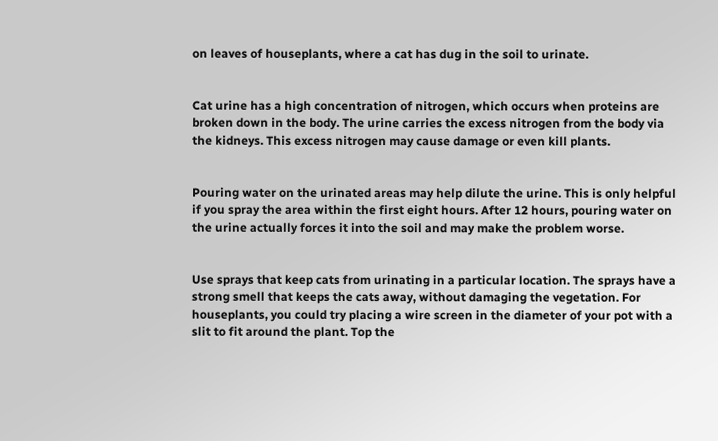on leaves of houseplants, where a cat has dug in the soil to urinate.


Cat urine has a high concentration of nitrogen, which occurs when proteins are broken down in the body. The urine carries the excess nitrogen from the body via the kidneys. This excess nitrogen may cause damage or even kill plants.


Pouring water on the urinated areas may help dilute the urine. This is only helpful if you spray the area within the first eight hours. After 12 hours, pouring water on the urine actually forces it into the soil and may make the problem worse.


Use sprays that keep cats from urinating in a particular location. The sprays have a strong smell that keeps the cats away, without damaging the vegetation. For houseplants, you could try placing a wire screen in the diameter of your pot with a slit to fit around the plant. Top the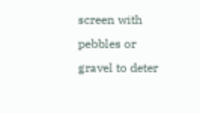screen with pebbles or gravel to deter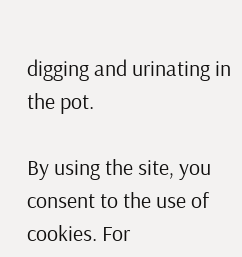digging and urinating in the pot.

By using the site, you consent to the use of cookies. For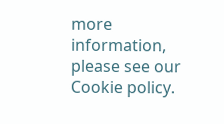more information, please see our Cookie policy.